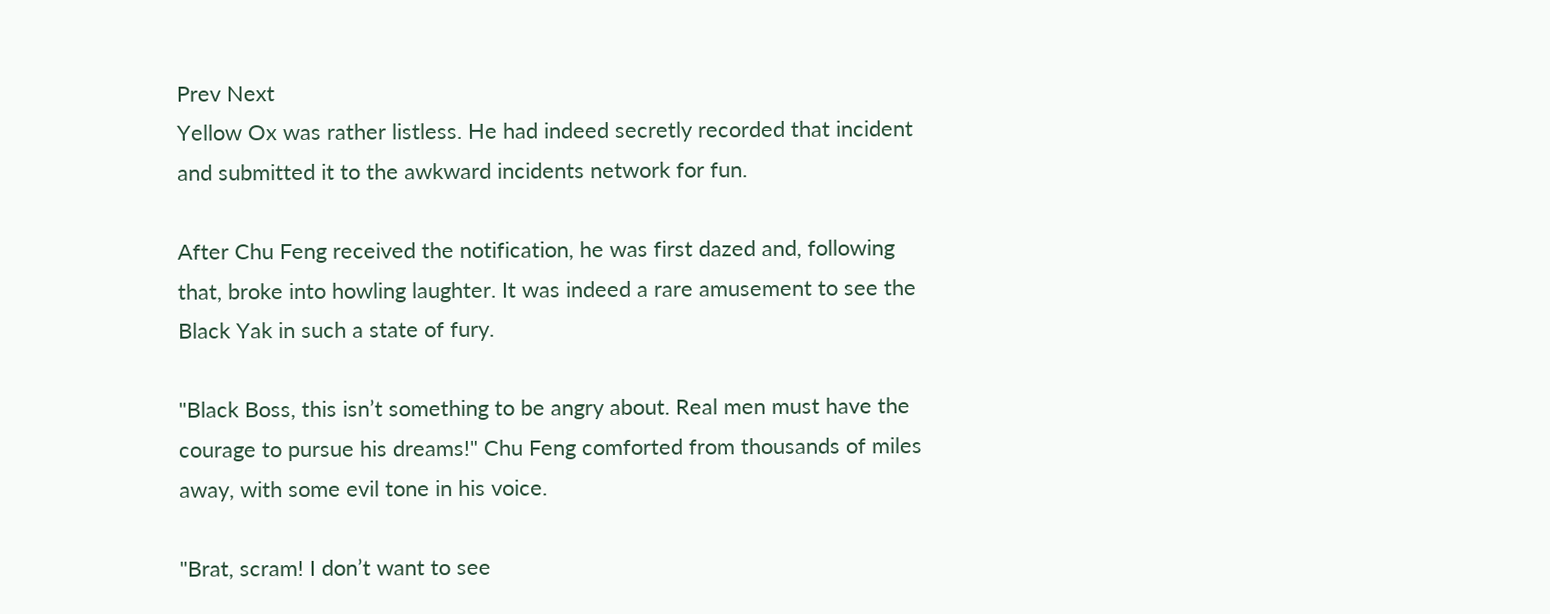Prev Next
Yellow Ox was rather listless. He had indeed secretly recorded that incident and submitted it to the awkward incidents network for fun.

After Chu Feng received the notification, he was first dazed and, following that, broke into howling laughter. It was indeed a rare amusement to see the Black Yak in such a state of fury.

"Black Boss, this isn’t something to be angry about. Real men must have the courage to pursue his dreams!" Chu Feng comforted from thousands of miles away, with some evil tone in his voice.

"Brat, scram! I don’t want to see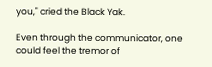you," cried the Black Yak.

Even through the communicator, one could feel the tremor of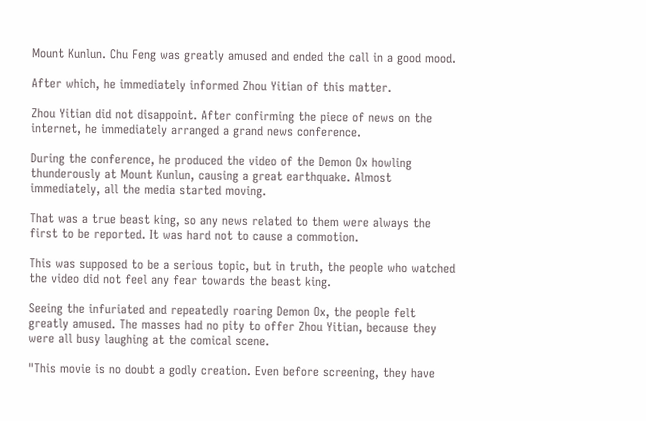Mount Kunlun. Chu Feng was greatly amused and ended the call in a good mood.

After which, he immediately informed Zhou Yitian of this matter.

Zhou Yitian did not disappoint. After confirming the piece of news on the internet, he immediately arranged a grand news conference.

During the conference, he produced the video of the Demon Ox howling thunderously at Mount Kunlun, causing a great earthquake. Almost immediately, all the media started moving.

That was a true beast king, so any news related to them were always the first to be reported. It was hard not to cause a commotion.

This was supposed to be a serious topic, but in truth, the people who watched the video did not feel any fear towards the beast king.

Seeing the infuriated and repeatedly roaring Demon Ox, the people felt greatly amused. The masses had no pity to offer Zhou Yitian, because they were all busy laughing at the comical scene.

"This movie is no doubt a godly creation. Even before screening, they have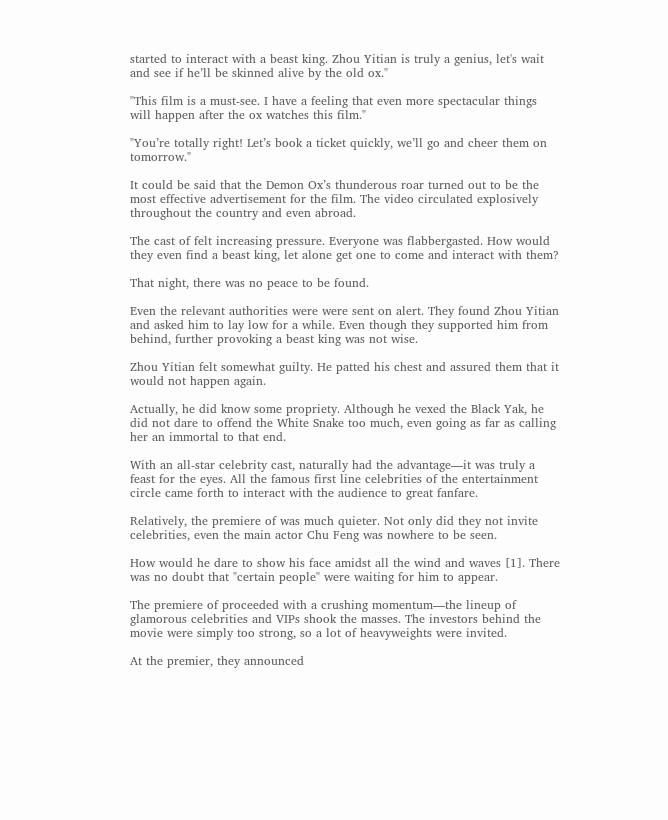started to interact with a beast king. Zhou Yitian is truly a genius, let's wait and see if he’ll be skinned alive by the old ox."

"This film is a must-see. I have a feeling that even more spectacular things will happen after the ox watches this film."

"You’re totally right! Let’s book a ticket quickly, we’ll go and cheer them on tomorrow."

It could be said that the Demon Ox’s thunderous roar turned out to be the most effective advertisement for the film. The video circulated explosively throughout the country and even abroad.

The cast of felt increasing pressure. Everyone was flabbergasted. How would they even find a beast king, let alone get one to come and interact with them?

That night, there was no peace to be found.

Even the relevant authorities were were sent on alert. They found Zhou Yitian and asked him to lay low for a while. Even though they supported him from behind, further provoking a beast king was not wise.

Zhou Yitian felt somewhat guilty. He patted his chest and assured them that it would not happen again.

Actually, he did know some propriety. Although he vexed the Black Yak, he did not dare to offend the White Snake too much, even going as far as calling her an immortal to that end.

With an all-star celebrity cast, naturally had the advantage—it was truly a feast for the eyes. All the famous first line celebrities of the entertainment circle came forth to interact with the audience to great fanfare.

Relatively, the premiere of was much quieter. Not only did they not invite celebrities, even the main actor Chu Feng was nowhere to be seen.

How would he dare to show his face amidst all the wind and waves [1]. There was no doubt that "certain people" were waiting for him to appear.

The premiere of proceeded with a crushing momentum—the lineup of glamorous celebrities and VIPs shook the masses. The investors behind the movie were simply too strong, so a lot of heavyweights were invited.

At the premier, they announced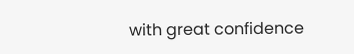with great confidence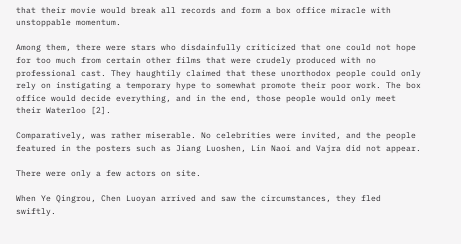that their movie would break all records and form a box office miracle with unstoppable momentum.

Among them, there were stars who disdainfully criticized that one could not hope for too much from certain other films that were crudely produced with no professional cast. They haughtily claimed that these unorthodox people could only rely on instigating a temporary hype to somewhat promote their poor work. The box office would decide everything, and in the end, those people would only meet their Waterloo [2].

Comparatively, was rather miserable. No celebrities were invited, and the people featured in the posters such as Jiang Luoshen, Lin Naoi and Vajra did not appear.

There were only a few actors on site.

When Ye Qingrou, Chen Luoyan arrived and saw the circumstances, they fled swiftly.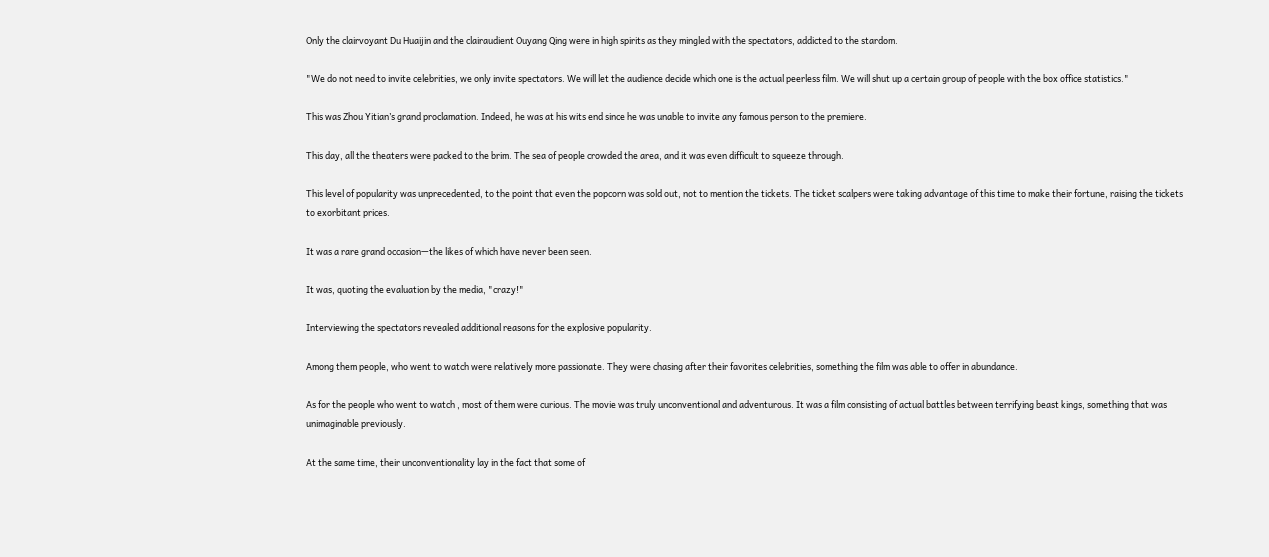Only the clairvoyant Du Huaijin and the clairaudient Ouyang Qing were in high spirits as they mingled with the spectators, addicted to the stardom.

"We do not need to invite celebrities, we only invite spectators. We will let the audience decide which one is the actual peerless film. We will shut up a certain group of people with the box office statistics."

This was Zhou Yitian’s grand proclamation. Indeed, he was at his wits end since he was unable to invite any famous person to the premiere.

This day, all the theaters were packed to the brim. The sea of people crowded the area, and it was even difficult to squeeze through.

This level of popularity was unprecedented, to the point that even the popcorn was sold out, not to mention the tickets. The ticket scalpers were taking advantage of this time to make their fortune, raising the tickets to exorbitant prices.

It was a rare grand occasion—the likes of which have never been seen.

It was, quoting the evaluation by the media, "crazy!"

Interviewing the spectators revealed additional reasons for the explosive popularity.

Among them people, who went to watch were relatively more passionate. They were chasing after their favorites celebrities, something the film was able to offer in abundance.

As for the people who went to watch , most of them were curious. The movie was truly unconventional and adventurous. It was a film consisting of actual battles between terrifying beast kings, something that was unimaginable previously.

At the same time, their unconventionality lay in the fact that some of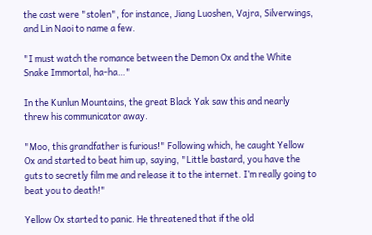the cast were "stolen", for instance, Jiang Luoshen, Vajra, Silverwings, and Lin Naoi to name a few.

"I must watch the romance between the Demon Ox and the White Snake Immortal, ha-ha…"

In the Kunlun Mountains, the great Black Yak saw this and nearly threw his communicator away.

"Moo, this grandfather is furious!" Following which, he caught Yellow Ox and started to beat him up, saying, "Little bastard, you have the guts to secretly film me and release it to the internet. I’m really going to beat you to death!"

Yellow Ox started to panic. He threatened that if the old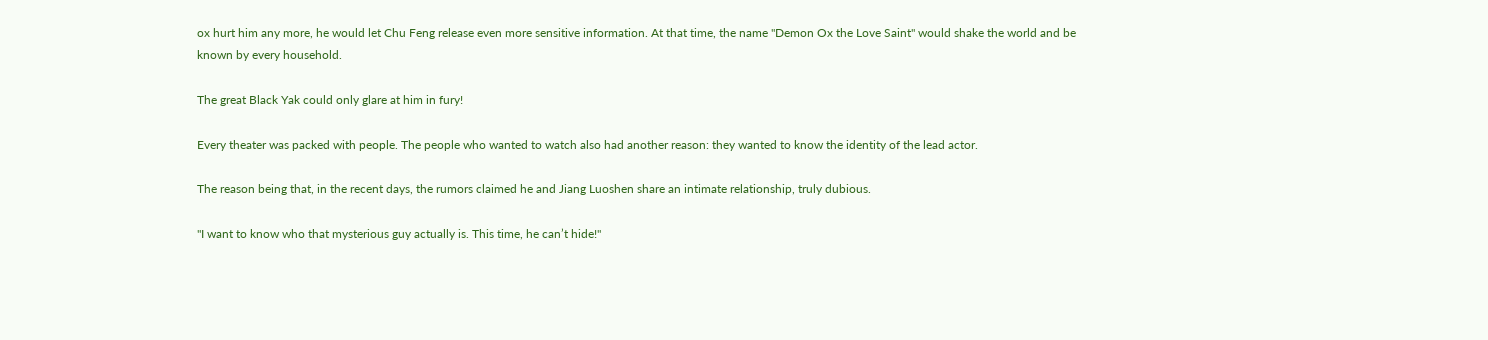ox hurt him any more, he would let Chu Feng release even more sensitive information. At that time, the name "Demon Ox the Love Saint" would shake the world and be known by every household.

The great Black Yak could only glare at him in fury!

Every theater was packed with people. The people who wanted to watch also had another reason: they wanted to know the identity of the lead actor.

The reason being that, in the recent days, the rumors claimed he and Jiang Luoshen share an intimate relationship, truly dubious.

"I want to know who that mysterious guy actually is. This time, he can’t hide!"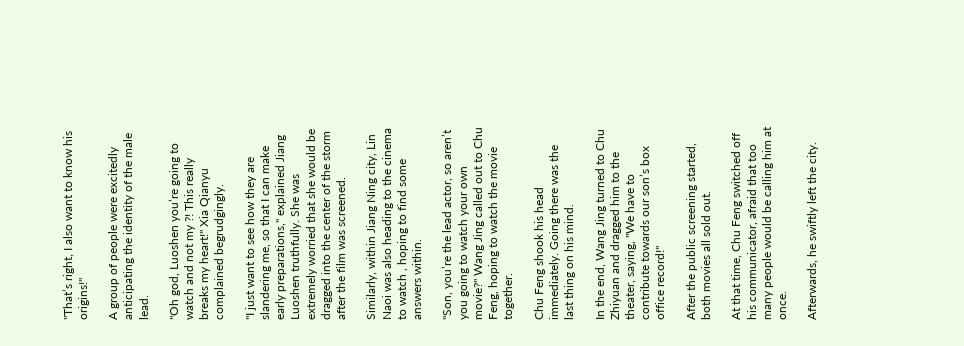"That’s right, I also want to know his origins!"

A group of people were excitedly anticipating the identity of the male lead.

"Oh god, Luoshen you’re going to watch and not my ?! This really breaks my heart!" Xia Qianyu complained begrudgingly.

"I just want to see how they are slandering me, so that I can make early preparations," explained Jiang Luoshen truthfully. She was extremely worried that she would be dragged into the center of the storm after the film was screened.

Similarly, within Jiang Ning city, Lin Naoi was also heading to the cinema to watch , hoping to find some answers within.

"Son, you’re the lead actor, so aren’t you going to watch your own movie?" Wang Jing called out to Chu Feng, hoping to watch the movie together.

Chu Feng shook his head immediately. Going there was the last thing on his mind.

In the end, Wang Jing turned to Chu Zhiyuan and dragged him to the theater, saying, "We have to contribute towards our son’s box office record!"

After the public screening started, both movies all sold out.

At that time, Chu Feng switched off his communicator, afraid that too many people would be calling him at once.

Afterwards, he swiftly left the city.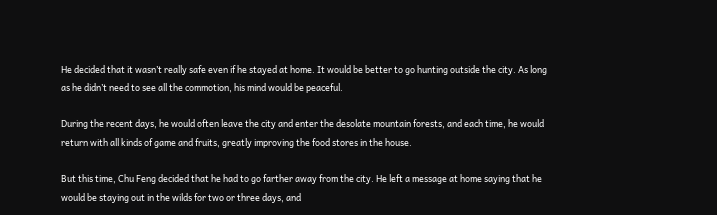He decided that it wasn’t really safe even if he stayed at home. It would be better to go hunting outside the city. As long as he didn’t need to see all the commotion, his mind would be peaceful.

During the recent days, he would often leave the city and enter the desolate mountain forests, and each time, he would return with all kinds of game and fruits, greatly improving the food stores in the house.

But this time, Chu Feng decided that he had to go farther away from the city. He left a message at home saying that he would be staying out in the wilds for two or three days, and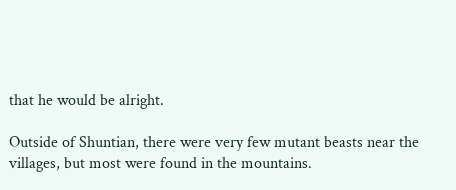that he would be alright.

Outside of Shuntian, there were very few mutant beasts near the villages, but most were found in the mountains.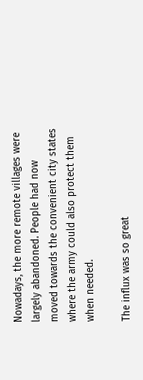Nowadays, the more remote villages were largely abandoned. People had now moved towards the convenient city states where the army could also protect them when needed.

The influx was so great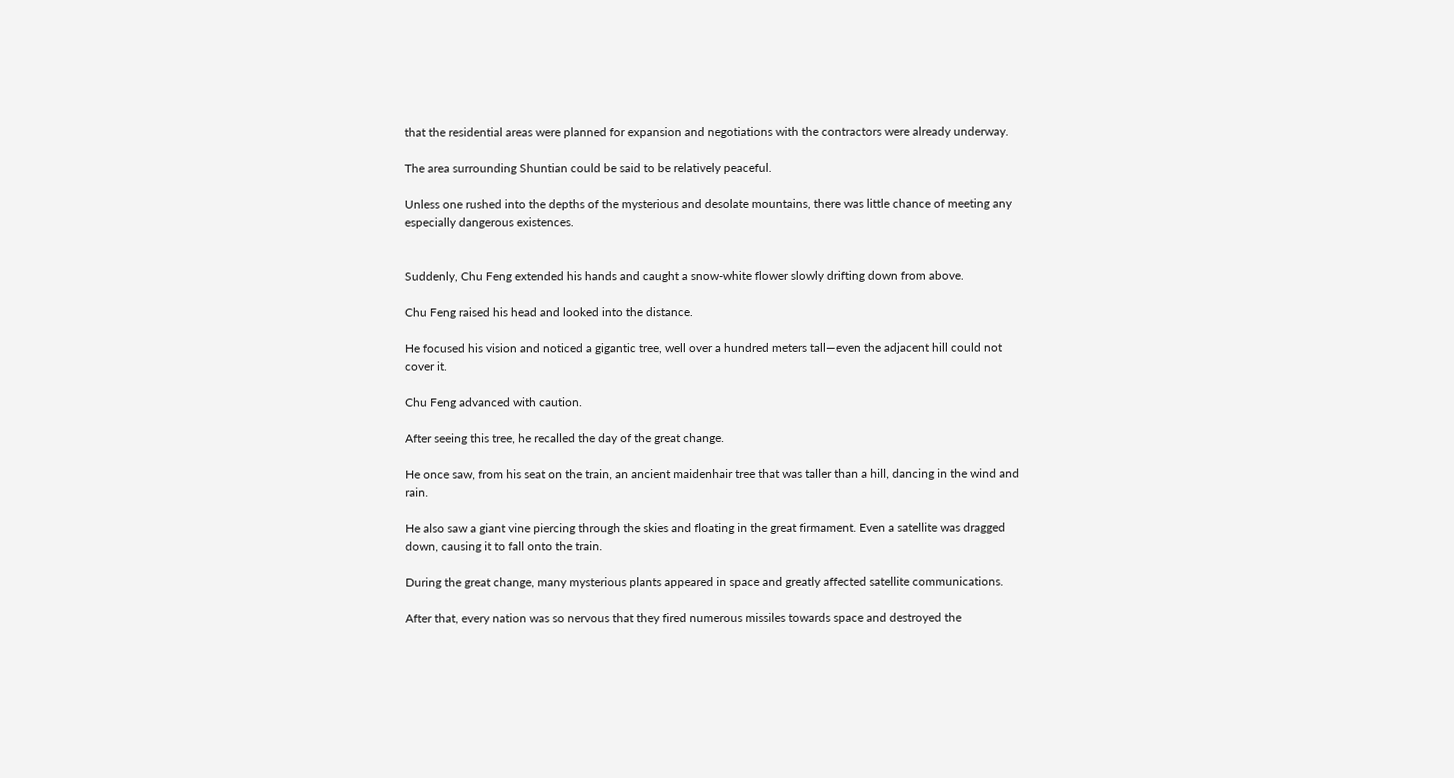that the residential areas were planned for expansion and negotiations with the contractors were already underway.

The area surrounding Shuntian could be said to be relatively peaceful.

Unless one rushed into the depths of the mysterious and desolate mountains, there was little chance of meeting any especially dangerous existences.


Suddenly, Chu Feng extended his hands and caught a snow-white flower slowly drifting down from above.

Chu Feng raised his head and looked into the distance.

He focused his vision and noticed a gigantic tree, well over a hundred meters tall—even the adjacent hill could not cover it.

Chu Feng advanced with caution.

After seeing this tree, he recalled the day of the great change.

He once saw, from his seat on the train, an ancient maidenhair tree that was taller than a hill, dancing in the wind and rain.

He also saw a giant vine piercing through the skies and floating in the great firmament. Even a satellite was dragged down, causing it to fall onto the train.

During the great change, many mysterious plants appeared in space and greatly affected satellite communications.

After that, every nation was so nervous that they fired numerous missiles towards space and destroyed the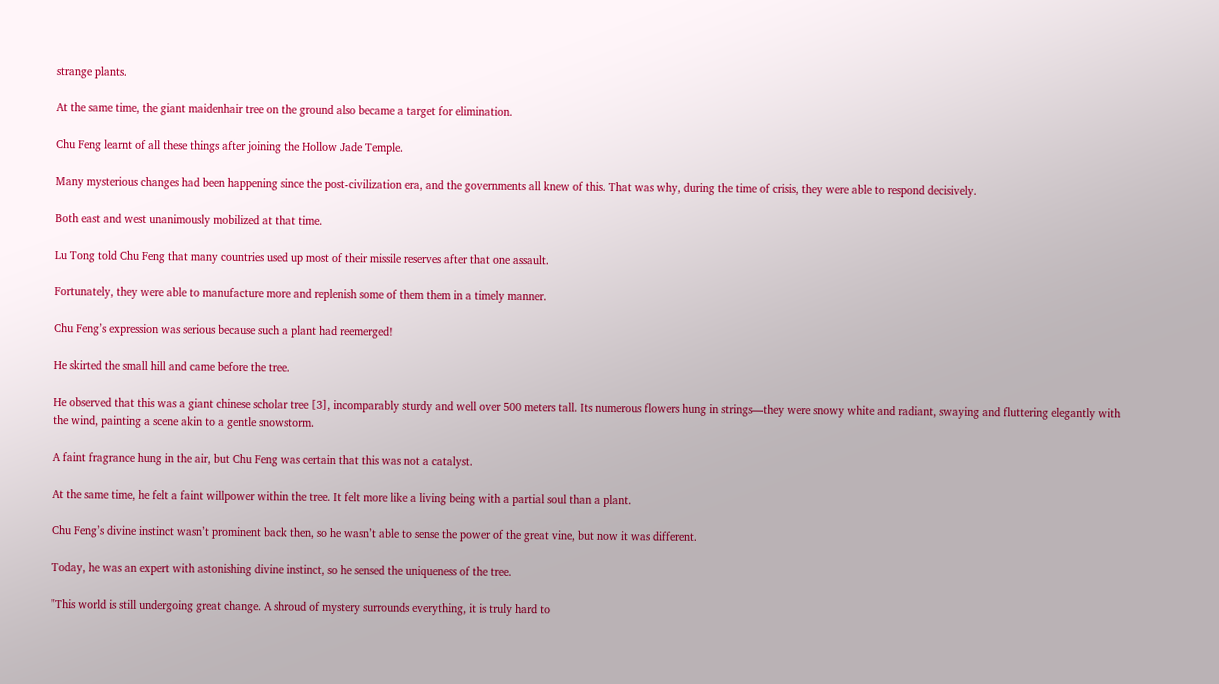strange plants.

At the same time, the giant maidenhair tree on the ground also became a target for elimination.

Chu Feng learnt of all these things after joining the Hollow Jade Temple.

Many mysterious changes had been happening since the post-civilization era, and the governments all knew of this. That was why, during the time of crisis, they were able to respond decisively.

Both east and west unanimously mobilized at that time.

Lu Tong told Chu Feng that many countries used up most of their missile reserves after that one assault.

Fortunately, they were able to manufacture more and replenish some of them them in a timely manner.

Chu Feng’s expression was serious because such a plant had reemerged!

He skirted the small hill and came before the tree.

He observed that this was a giant chinese scholar tree [3], incomparably sturdy and well over 500 meters tall. Its numerous flowers hung in strings—they were snowy white and radiant, swaying and fluttering elegantly with the wind, painting a scene akin to a gentle snowstorm.

A faint fragrance hung in the air, but Chu Feng was certain that this was not a catalyst.

At the same time, he felt a faint willpower within the tree. It felt more like a living being with a partial soul than a plant.

Chu Feng’s divine instinct wasn’t prominent back then, so he wasn’t able to sense the power of the great vine, but now it was different.

Today, he was an expert with astonishing divine instinct, so he sensed the uniqueness of the tree.

"This world is still undergoing great change. A shroud of mystery surrounds everything, it is truly hard to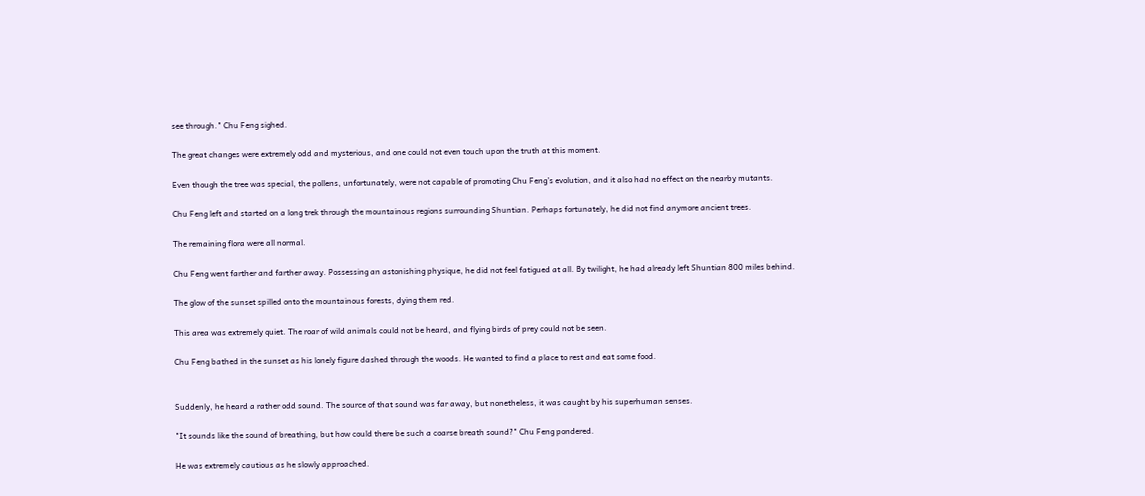see through." Chu Feng sighed.

The great changes were extremely odd and mysterious, and one could not even touch upon the truth at this moment.

Even though the tree was special, the pollens, unfortunately, were not capable of promoting Chu Feng’s evolution, and it also had no effect on the nearby mutants.

Chu Feng left and started on a long trek through the mountainous regions surrounding Shuntian. Perhaps fortunately, he did not find anymore ancient trees.

The remaining flora were all normal.

Chu Feng went farther and farther away. Possessing an astonishing physique, he did not feel fatigued at all. By twilight, he had already left Shuntian 800 miles behind.

The glow of the sunset spilled onto the mountainous forests, dying them red.

This area was extremely quiet. The roar of wild animals could not be heard, and flying birds of prey could not be seen.

Chu Feng bathed in the sunset as his lonely figure dashed through the woods. He wanted to find a place to rest and eat some food.


Suddenly, he heard a rather odd sound. The source of that sound was far away, but nonetheless, it was caught by his superhuman senses.

"It sounds like the sound of breathing, but how could there be such a coarse breath sound?" Chu Feng pondered.

He was extremely cautious as he slowly approached.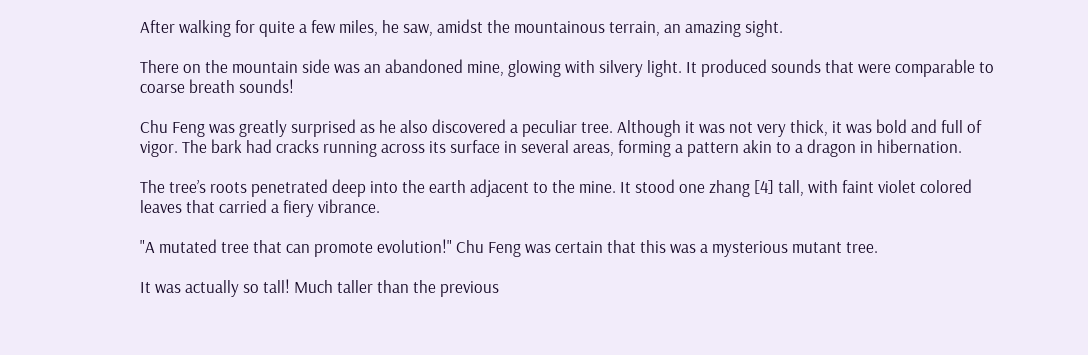After walking for quite a few miles, he saw, amidst the mountainous terrain, an amazing sight.

There on the mountain side was an abandoned mine, glowing with silvery light. It produced sounds that were comparable to coarse breath sounds!

Chu Feng was greatly surprised as he also discovered a peculiar tree. Although it was not very thick, it was bold and full of vigor. The bark had cracks running across its surface in several areas, forming a pattern akin to a dragon in hibernation.

The tree’s roots penetrated deep into the earth adjacent to the mine. It stood one zhang [4] tall, with faint violet colored leaves that carried a fiery vibrance.

"A mutated tree that can promote evolution!" Chu Feng was certain that this was a mysterious mutant tree.

It was actually so tall! Much taller than the previous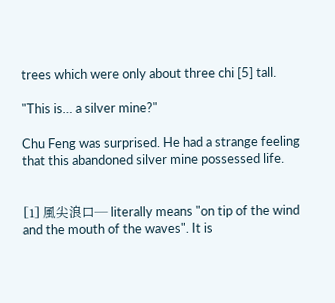trees which were only about three chi [5] tall.

"This is… a silver mine?"

Chu Feng was surprised. He had a strange feeling that this abandoned silver mine possessed life.


[1] 風尖浪口— literally means "on tip of the wind and the mouth of the waves". It is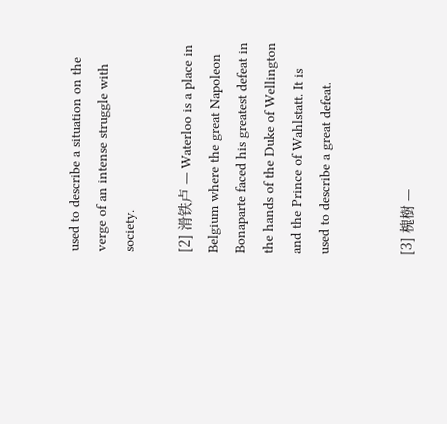used to describe a situation on the verge of an intense struggle with society.

[2] 滑铁卢 — Waterloo is a place in Belgium where the great Napoleon Bonaparte faced his greatest defeat in the hands of the Duke of Wellington and the Prince of Wahlstatt. It is used to describe a great defeat.


[3] 槐樹 —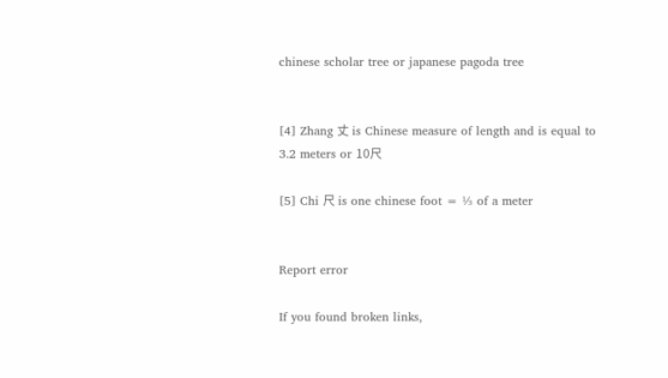chinese scholar tree or japanese pagoda tree


[4] Zhang 丈 is Chinese measure of length and is equal to 3.2 meters or 10尺

[5] Chi 尺 is one chinese foot = ⅓ of a meter


Report error

If you found broken links,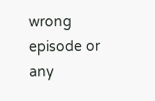wrong episode or any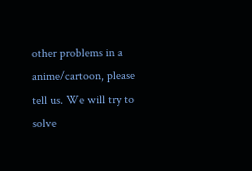other problems in a anime/cartoon, please tell us. We will try to solve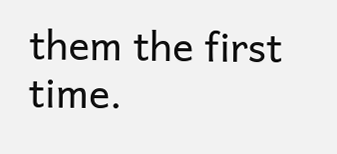them the first time.